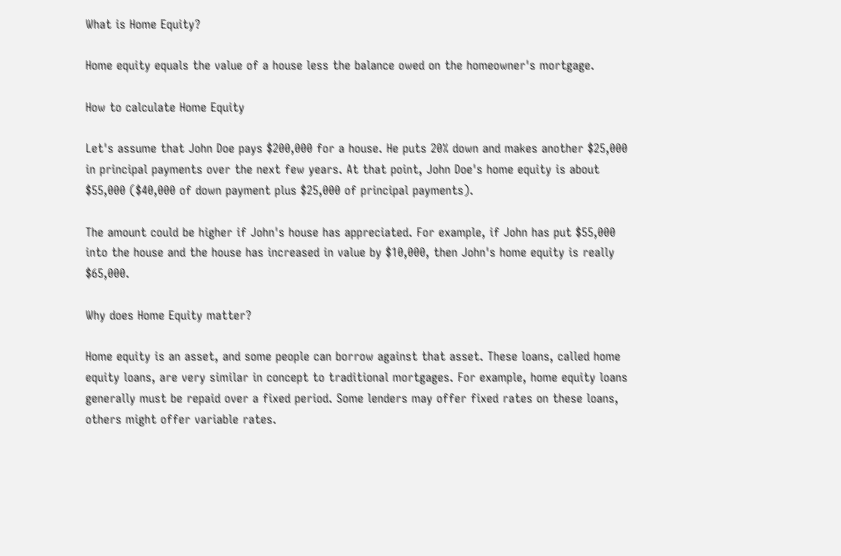What is Home Equity?

Home equity equals the value of a house less the balance owed on the homeowner's mortgage.

How to calculate Home Equity

Let's assume that John Doe pays $200,000 for a house. He puts 20% down and makes another $25,000 in principal payments over the next few years. At that point, John Doe's home equity is about $55,000 ($40,000 of down payment plus $25,000 of principal payments).

The amount could be higher if John's house has appreciated. For example, if John has put $55,000 into the house and the house has increased in value by $10,000, then John's home equity is really $65,000.

Why does Home Equity matter?

Home equity is an asset, and some people can borrow against that asset. These loans, called home equity loans, are very similar in concept to traditional mortgages. For example, home equity loans generally must be repaid over a fixed period. Some lenders may offer fixed rates on these loans, others might offer variable rates.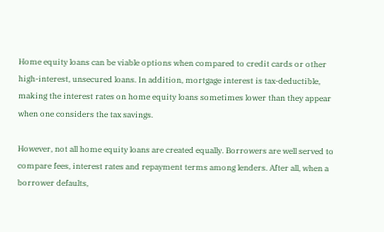Home equity loans can be viable options when compared to credit cards or other high-interest, unsecured loans. In addition, mortgage interest is tax-deductible, making the interest rates on home equity loans sometimes lower than they appear when one considers the tax savings.

However, not all home equity loans are created equally. Borrowers are well served to compare fees, interest rates and repayment terms among lenders. After all, when a borrower defaults,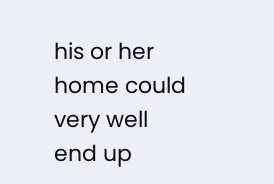his or her home could very well end up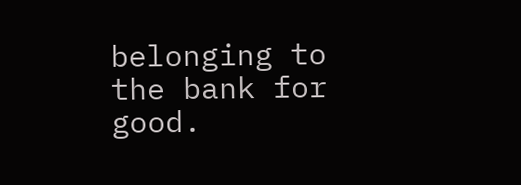belonging to the bank for good.